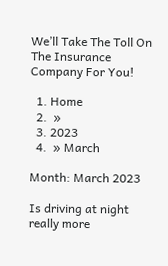We’ll Take The Toll On The Insurance Company For You!

  1. Home
  2.  »
  3. 2023
  4.  » March

Month: March 2023

Is driving at night really more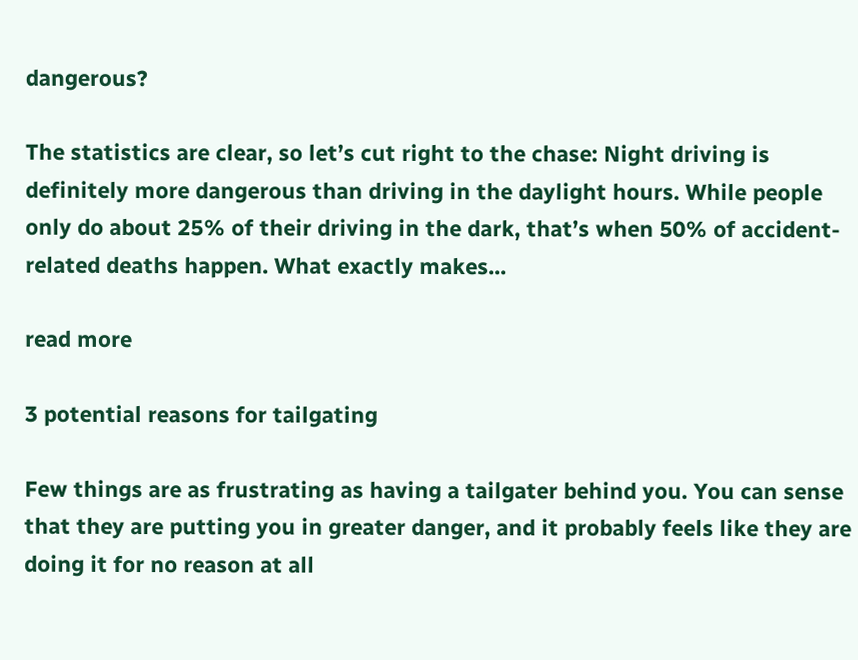dangerous?

The statistics are clear, so let’s cut right to the chase: Night driving is definitely more dangerous than driving in the daylight hours. While people only do about 25% of their driving in the dark, that’s when 50% of accident-related deaths happen. What exactly makes...

read more

3 potential reasons for tailgating

Few things are as frustrating as having a tailgater behind you. You can sense that they are putting you in greater danger, and it probably feels like they are doing it for no reason at all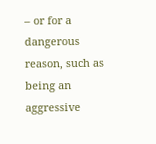– or for a dangerous reason, such as being an aggressive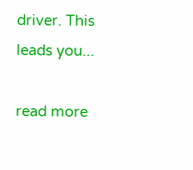driver. This leads you...

read more